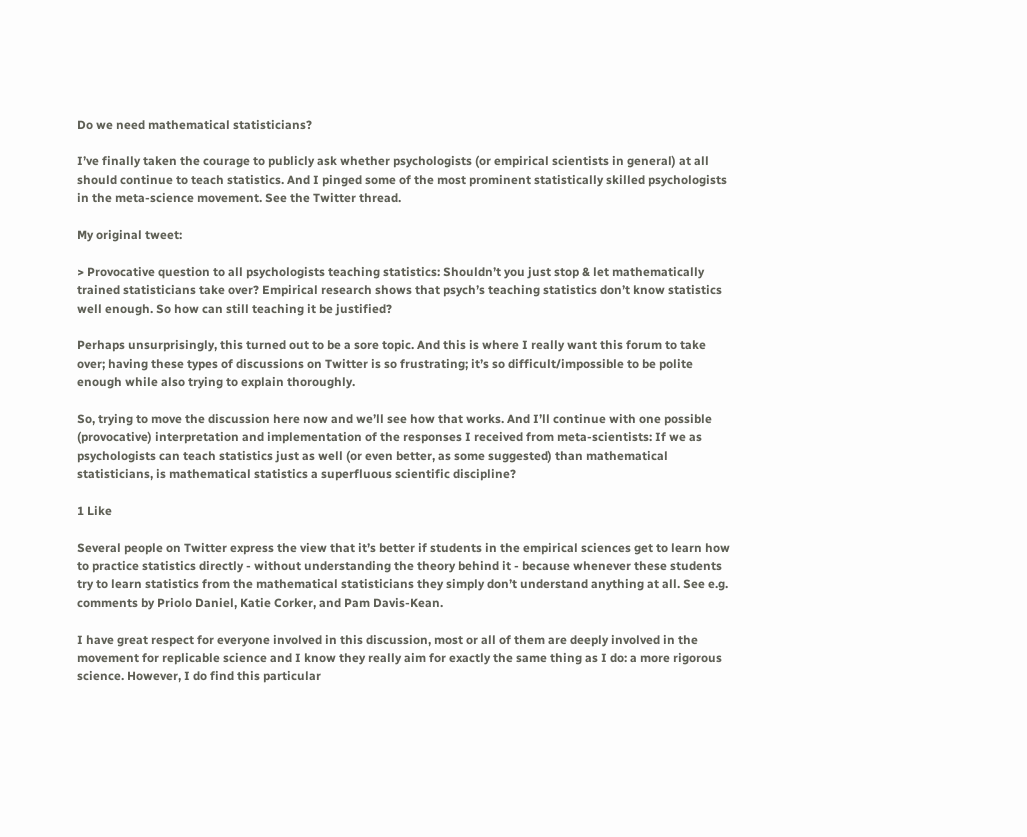Do we need mathematical statisticians?

I’ve finally taken the courage to publicly ask whether psychologists (or empirical scientists in general) at all should continue to teach statistics. And I pinged some of the most prominent statistically skilled psychologists in the meta-science movement. See the Twitter thread.

My original tweet:

> Provocative question to all psychologists teaching statistics: Shouldn’t you just stop & let mathematically trained statisticians take over? Empirical research shows that psych’s teaching statistics don’t know statistics well enough. So how can still teaching it be justified?

Perhaps unsurprisingly, this turned out to be a sore topic. And this is where I really want this forum to take over; having these types of discussions on Twitter is so frustrating; it’s so difficult/impossible to be polite enough while also trying to explain thoroughly.

So, trying to move the discussion here now and we’ll see how that works. And I’ll continue with one possible (provocative) interpretation and implementation of the responses I received from meta-scientists: If we as psychologists can teach statistics just as well (or even better, as some suggested) than mathematical statisticians, is mathematical statistics a superfluous scientific discipline?

1 Like

Several people on Twitter express the view that it’s better if students in the empirical sciences get to learn how to practice statistics directly - without understanding the theory behind it - because whenever these students try to learn statistics from the mathematical statisticians they simply don’t understand anything at all. See e.g. comments by Priolo Daniel, Katie Corker, and Pam Davis-Kean.

I have great respect for everyone involved in this discussion, most or all of them are deeply involved in the movement for replicable science and I know they really aim for exactly the same thing as I do: a more rigorous science. However, I do find this particular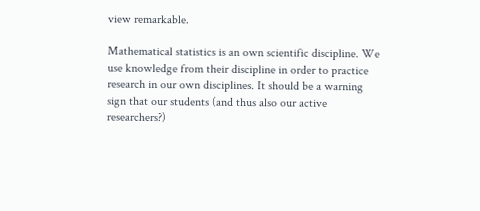view remarkable.

Mathematical statistics is an own scientific discipline. We use knowledge from their discipline in order to practice research in our own disciplines. It should be a warning sign that our students (and thus also our active researchers?)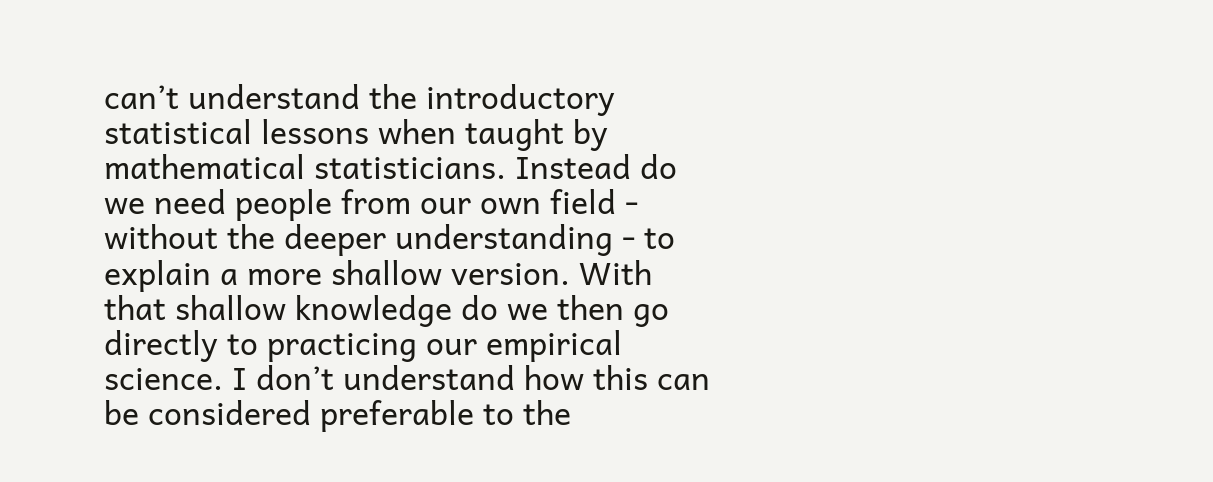can’t understand the introductory statistical lessons when taught by mathematical statisticians. Instead do we need people from our own field - without the deeper understanding - to explain a more shallow version. With that shallow knowledge do we then go directly to practicing our empirical science. I don’t understand how this can be considered preferable to the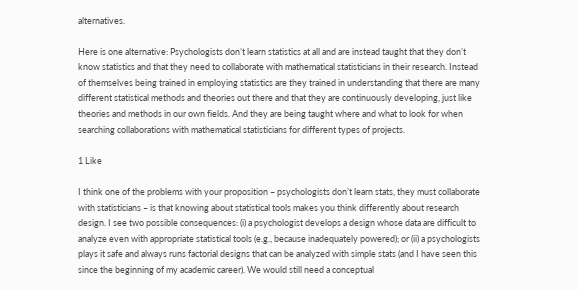alternatives.

Here is one alternative: Psychologists don’t learn statistics at all and are instead taught that they don’t know statistics and that they need to collaborate with mathematical statisticians in their research. Instead of themselves being trained in employing statistics are they trained in understanding that there are many different statistical methods and theories out there and that they are continuously developing, just like theories and methods in our own fields. And they are being taught where and what to look for when searching collaborations with mathematical statisticians for different types of projects.

1 Like

I think one of the problems with your proposition – psychologists don’t learn stats, they must collaborate with statisticians – is that knowing about statistical tools makes you think differently about research design. I see two possible consequences: (i) a psychologist develops a design whose data are difficult to analyze even with appropriate statistical tools (e.g., because inadequately powered); or (ii) a psychologists plays it safe and always runs factorial designs that can be analyzed with simple stats (and I have seen this since the beginning of my academic career). We would still need a conceptual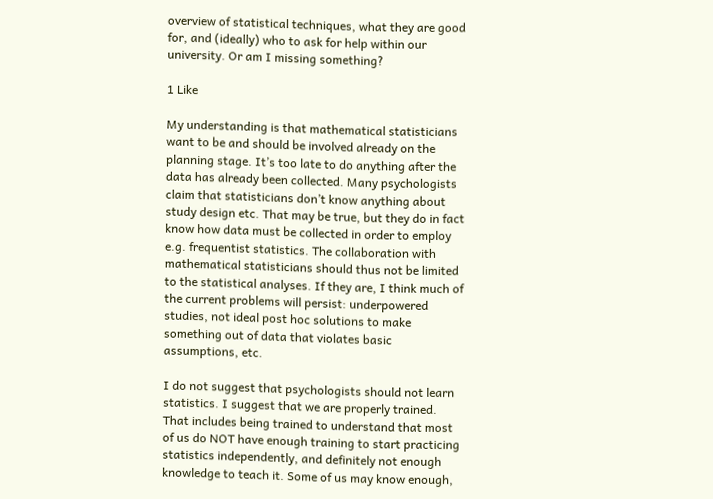overview of statistical techniques, what they are good for, and (ideally) who to ask for help within our university. Or am I missing something?

1 Like

My understanding is that mathematical statisticians want to be and should be involved already on the planning stage. It’s too late to do anything after the data has already been collected. Many psychologists claim that statisticians don’t know anything about study design etc. That may be true, but they do in fact know how data must be collected in order to employ e.g. frequentist statistics. The collaboration with mathematical statisticians should thus not be limited to the statistical analyses. If they are, I think much of the current problems will persist: underpowered studies, not ideal post hoc solutions to make something out of data that violates basic assumptions, etc.

I do not suggest that psychologists should not learn statistics. I suggest that we are properly trained. That includes being trained to understand that most of us do NOT have enough training to start practicing statistics independently, and definitely not enough knowledge to teach it. Some of us may know enough,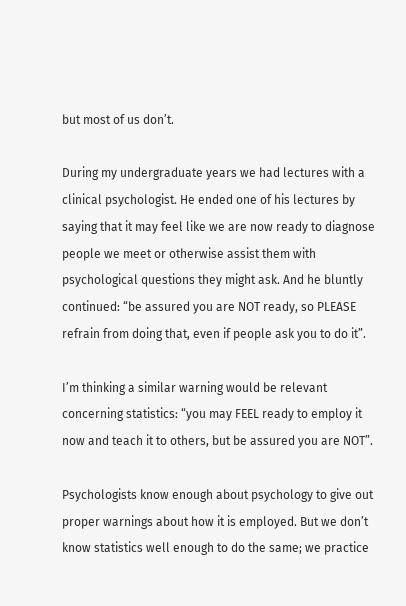but most of us don’t.

During my undergraduate years we had lectures with a clinical psychologist. He ended one of his lectures by saying that it may feel like we are now ready to diagnose people we meet or otherwise assist them with psychological questions they might ask. And he bluntly continued: “be assured you are NOT ready, so PLEASE refrain from doing that, even if people ask you to do it”.

I’m thinking a similar warning would be relevant concerning statistics: “you may FEEL ready to employ it now and teach it to others, but be assured you are NOT”.

Psychologists know enough about psychology to give out proper warnings about how it is employed. But we don’t know statistics well enough to do the same; we practice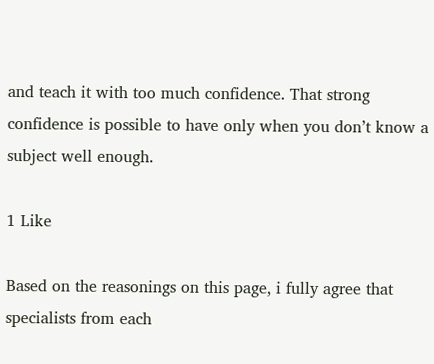and teach it with too much confidence. That strong confidence is possible to have only when you don’t know a subject well enough.

1 Like

Based on the reasonings on this page, i fully agree that specialists from each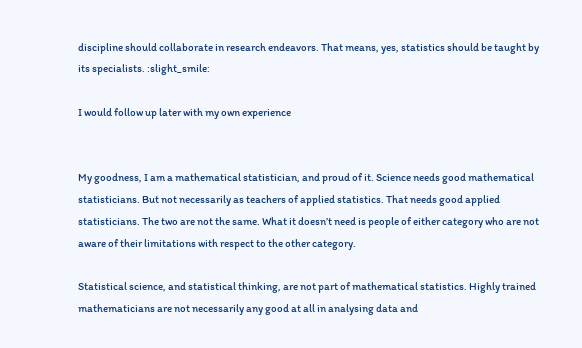discipline should collaborate in research endeavors. That means, yes, statistics should be taught by its specialists. :slight_smile:

I would follow up later with my own experience


My goodness, I am a mathematical statistician, and proud of it. Science needs good mathematical statisticians. But not necessarily as teachers of applied statistics. That needs good applied statisticians. The two are not the same. What it doesn’t need is people of either category who are not aware of their limitations with respect to the other category.

Statistical science, and statistical thinking, are not part of mathematical statistics. Highly trained mathematicians are not necessarily any good at all in analysing data and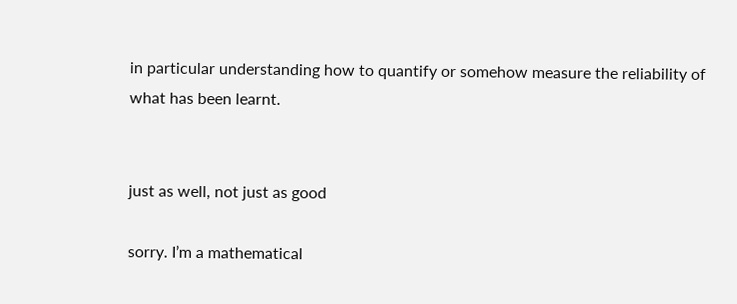in particular understanding how to quantify or somehow measure the reliability of what has been learnt.


just as well, not just as good

sorry. I’m a mathematical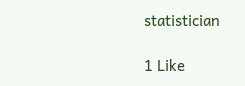statistician

1 Like